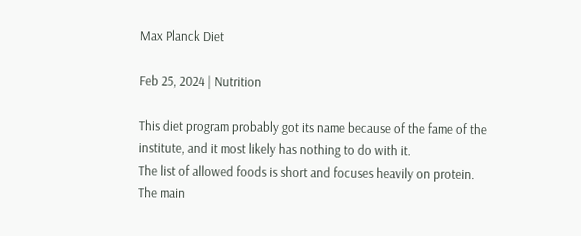Max Planck Diet

Feb 25, 2024 | Nutrition

This diet program probably got its name because of the fame of the institute, and it most likely has nothing to do with it.
The list of allowed foods is short and focuses heavily on protein.
The main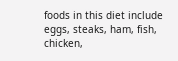foods in this diet include eggs, steaks, ham, fish, chicken,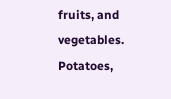fruits, and vegetables. Potatoes,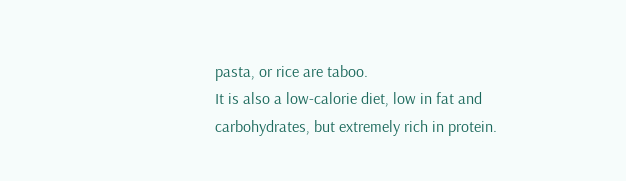pasta, or rice are taboo.
It is also a low-calorie diet, low in fat and carbohydrates, but extremely rich in protein.